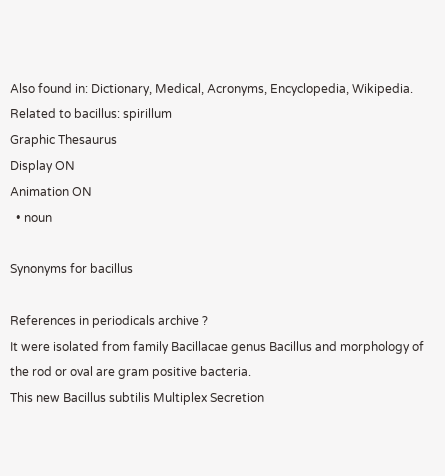Also found in: Dictionary, Medical, Acronyms, Encyclopedia, Wikipedia.
Related to bacillus: spirillum
Graphic Thesaurus
Display ON
Animation ON
  • noun

Synonyms for bacillus

References in periodicals archive ?
It were isolated from family Bacillacae genus Bacillus and morphology of the rod or oval are gram positive bacteria.
This new Bacillus subtilis Multiplex Secretion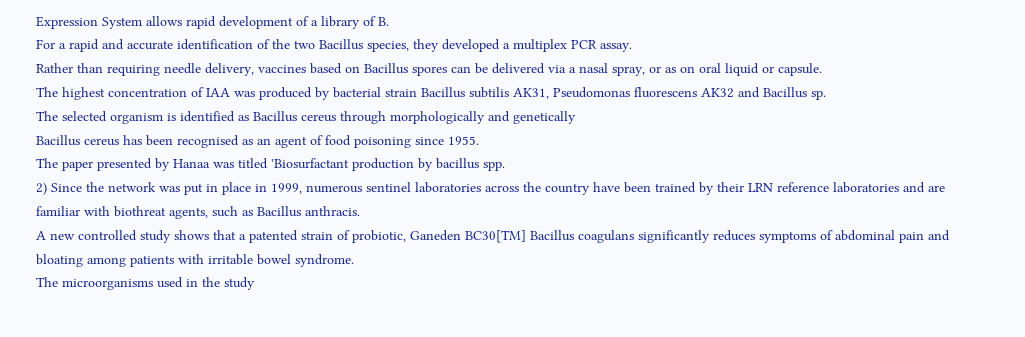Expression System allows rapid development of a library of B.
For a rapid and accurate identification of the two Bacillus species, they developed a multiplex PCR assay.
Rather than requiring needle delivery, vaccines based on Bacillus spores can be delivered via a nasal spray, or as on oral liquid or capsule.
The highest concentration of IAA was produced by bacterial strain Bacillus subtilis AK31, Pseudomonas fluorescens AK32 and Bacillus sp.
The selected organism is identified as Bacillus cereus through morphologically and genetically
Bacillus cereus has been recognised as an agent of food poisoning since 1955.
The paper presented by Hanaa was titled 'Biosurfactant production by bacillus spp.
2) Since the network was put in place in 1999, numerous sentinel laboratories across the country have been trained by their LRN reference laboratories and are familiar with biothreat agents, such as Bacillus anthracis.
A new controlled study shows that a patented strain of probiotic, Ganeden BC30[TM] Bacillus coagulans significantly reduces symptoms of abdominal pain and bloating among patients with irritable bowel syndrome.
The microorganisms used in the study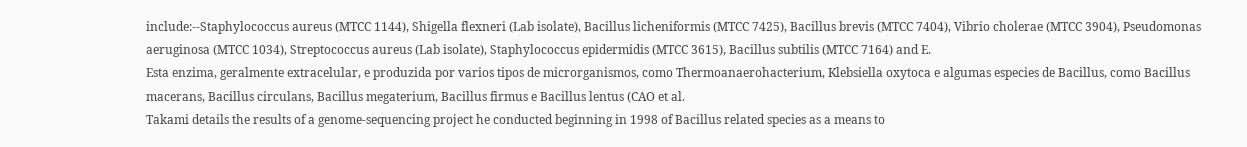include:--Staphylococcus aureus (MTCC 1144), Shigella flexneri (Lab isolate), Bacillus licheniformis (MTCC 7425), Bacillus brevis (MTCC 7404), Vibrio cholerae (MTCC 3904), Pseudomonas aeruginosa (MTCC 1034), Streptococcus aureus (Lab isolate), Staphylococcus epidermidis (MTCC 3615), Bacillus subtilis (MTCC 7164) and E.
Esta enzima, geralmente extracelular, e produzida por varios tipos de microrganismos, como Thermoanaerohacterium, Klebsiella oxytoca e algumas especies de Bacillus, como Bacillus macerans, Bacillus circulans, Bacillus megaterium, Bacillus firmus e Bacillus lentus (CAO et al.
Takami details the results of a genome-sequencing project he conducted beginning in 1998 of Bacillus related species as a means to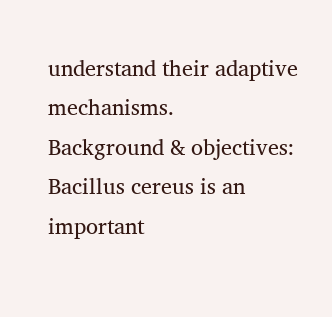understand their adaptive mechanisms.
Background & objectives: Bacillus cereus is an important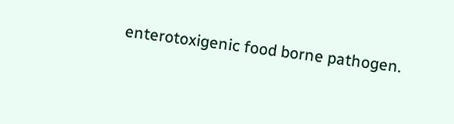enterotoxigenic food borne pathogen.